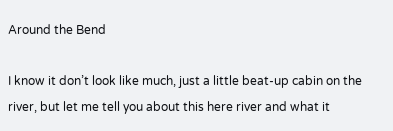Around the Bend

I know it don’t look like much, just a little beat-up cabin on the river, but let me tell you about this here river and what it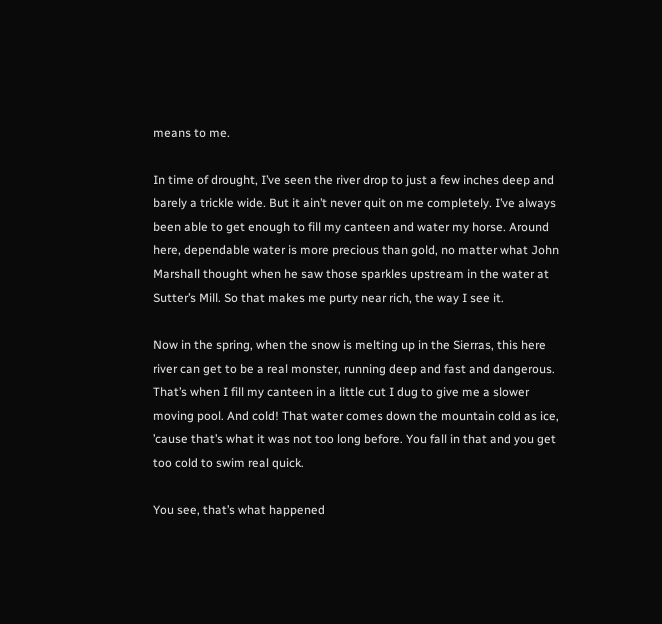means to me.

In time of drought, I’ve seen the river drop to just a few inches deep and barely a trickle wide. But it ain’t never quit on me completely. I’ve always been able to get enough to fill my canteen and water my horse. Around here, dependable water is more precious than gold, no matter what John Marshall thought when he saw those sparkles upstream in the water at Sutter’s Mill. So that makes me purty near rich, the way I see it.

Now in the spring, when the snow is melting up in the Sierras, this here river can get to be a real monster, running deep and fast and dangerous. That’s when I fill my canteen in a little cut I dug to give me a slower moving pool. And cold! That water comes down the mountain cold as ice, ’cause that’s what it was not too long before. You fall in that and you get too cold to swim real quick.

You see, that’s what happened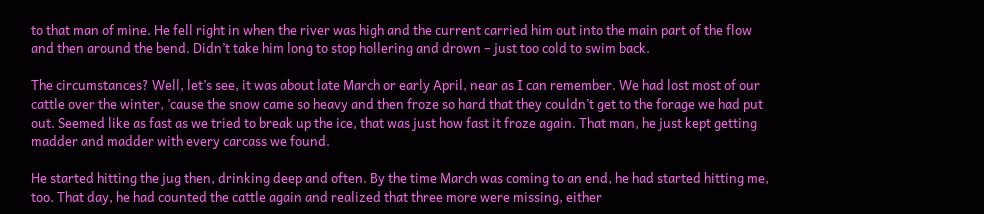to that man of mine. He fell right in when the river was high and the current carried him out into the main part of the flow and then around the bend. Didn’t take him long to stop hollering and drown – just too cold to swim back.

The circumstances? Well, let’s see, it was about late March or early April, near as I can remember. We had lost most of our cattle over the winter, ’cause the snow came so heavy and then froze so hard that they couldn’t get to the forage we had put out. Seemed like as fast as we tried to break up the ice, that was just how fast it froze again. That man, he just kept getting madder and madder with every carcass we found.

He started hitting the jug then, drinking deep and often. By the time March was coming to an end, he had started hitting me, too. That day, he had counted the cattle again and realized that three more were missing, either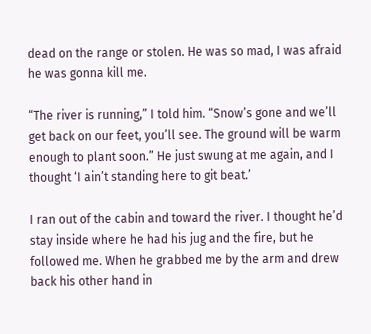dead on the range or stolen. He was so mad, I was afraid he was gonna kill me.

“The river is running,” I told him. “Snow’s gone and we’ll get back on our feet, you’ll see. The ground will be warm enough to plant soon.” He just swung at me again, and I thought ‘I ain’t standing here to git beat.’

I ran out of the cabin and toward the river. I thought he’d stay inside where he had his jug and the fire, but he followed me. When he grabbed me by the arm and drew back his other hand in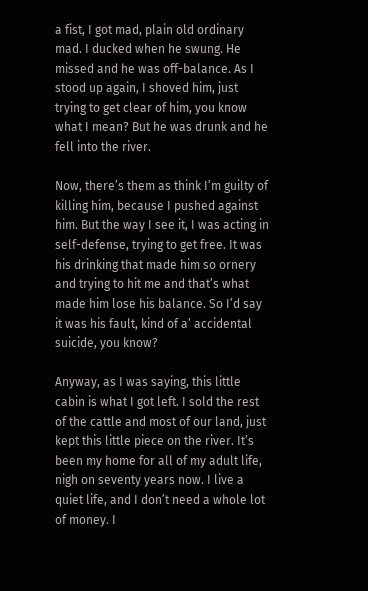a fist, I got mad, plain old ordinary mad. I ducked when he swung. He missed and he was off-balance. As I stood up again, I shoved him, just trying to get clear of him, you know what I mean? But he was drunk and he fell into the river.

Now, there’s them as think I’m guilty of killing him, because I pushed against him. But the way I see it, I was acting in self-defense, trying to get free. It was his drinking that made him so ornery and trying to hit me and that’s what made him lose his balance. So I’d say it was his fault, kind of a’ accidental suicide, you know?

Anyway, as I was saying, this little cabin is what I got left. I sold the rest of the cattle and most of our land, just kept this little piece on the river. It’s been my home for all of my adult life, nigh on seventy years now. I live a quiet life, and I don’t need a whole lot of money. I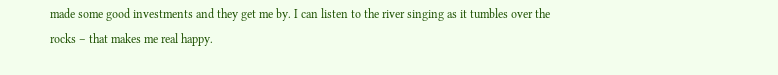made some good investments and they get me by. I can listen to the river singing as it tumbles over the rocks – that makes me real happy.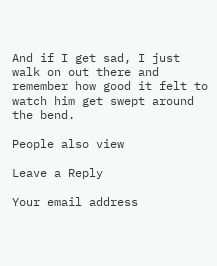And if I get sad, I just walk on out there and remember how good it felt to watch him get swept around the bend.

People also view

Leave a Reply

Your email address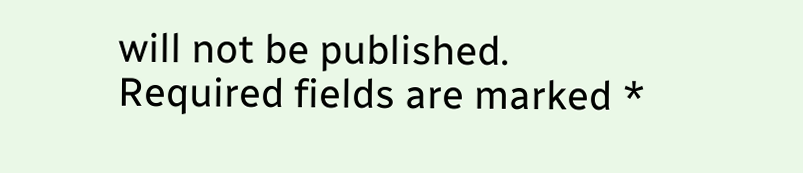will not be published. Required fields are marked *